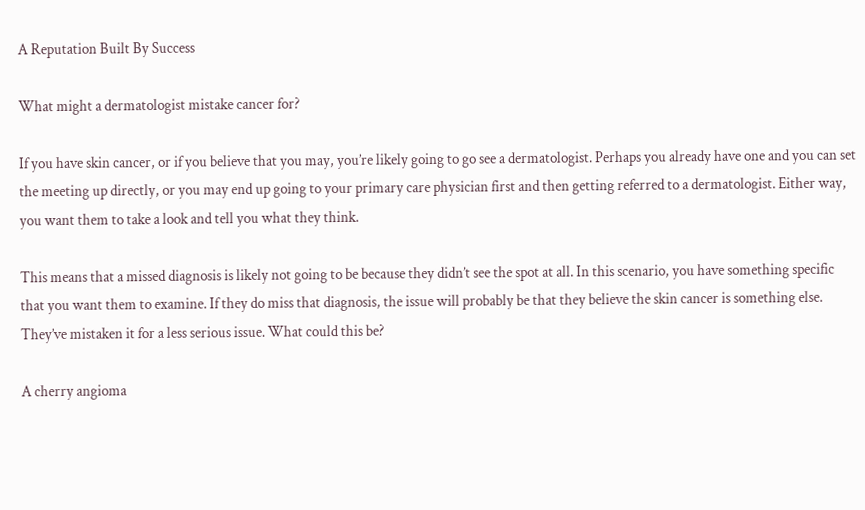A Reputation Built By Success

What might a dermatologist mistake cancer for?

If you have skin cancer, or if you believe that you may, you’re likely going to go see a dermatologist. Perhaps you already have one and you can set the meeting up directly, or you may end up going to your primary care physician first and then getting referred to a dermatologist. Either way, you want them to take a look and tell you what they think.

This means that a missed diagnosis is likely not going to be because they didn’t see the spot at all. In this scenario, you have something specific that you want them to examine. If they do miss that diagnosis, the issue will probably be that they believe the skin cancer is something else. They’ve mistaken it for a less serious issue. What could this be?

A cherry angioma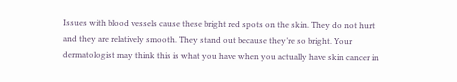Issues with blood vessels cause these bright red spots on the skin. They do not hurt and they are relatively smooth. They stand out because they’re so bright. Your dermatologist may think this is what you have when you actually have skin cancer in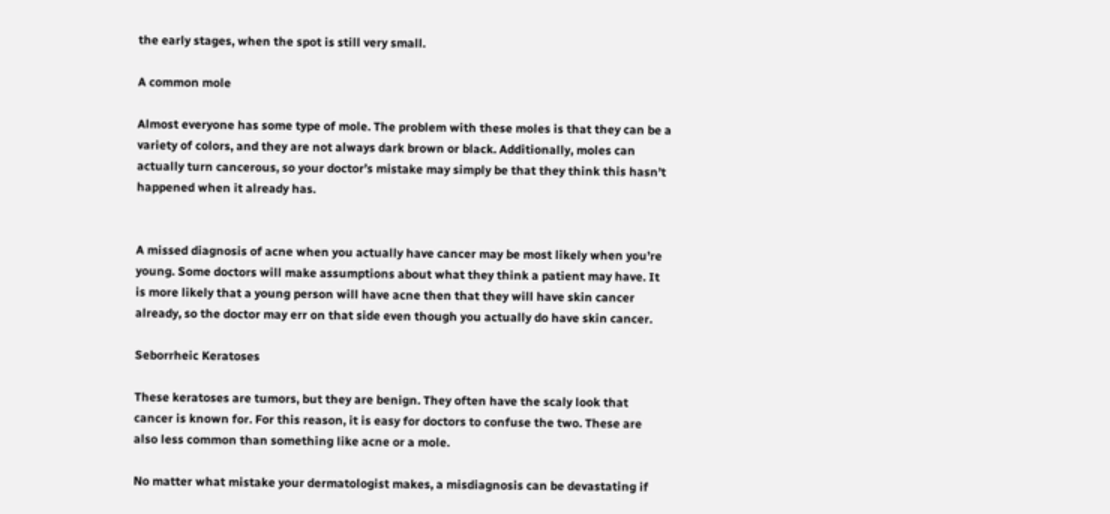the early stages, when the spot is still very small.

A common mole

Almost everyone has some type of mole. The problem with these moles is that they can be a variety of colors, and they are not always dark brown or black. Additionally, moles can actually turn cancerous, so your doctor’s mistake may simply be that they think this hasn’t happened when it already has.


A missed diagnosis of acne when you actually have cancer may be most likely when you’re young. Some doctors will make assumptions about what they think a patient may have. It is more likely that a young person will have acne then that they will have skin cancer already, so the doctor may err on that side even though you actually do have skin cancer.

Seborrheic Keratoses

These keratoses are tumors, but they are benign. They often have the scaly look that cancer is known for. For this reason, it is easy for doctors to confuse the two. These are also less common than something like acne or a mole.

No matter what mistake your dermatologist makes, a misdiagnosis can be devastating if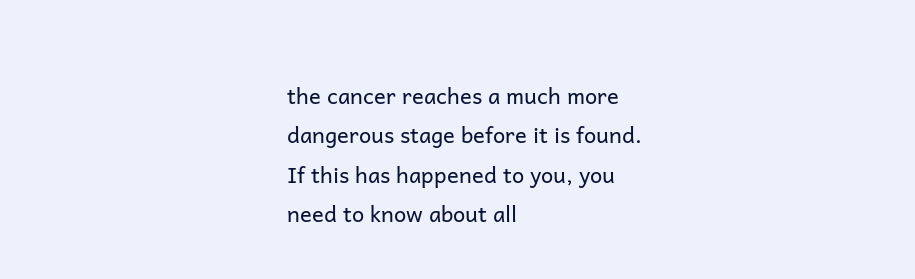the cancer reaches a much more dangerous stage before it is found. If this has happened to you, you need to know about all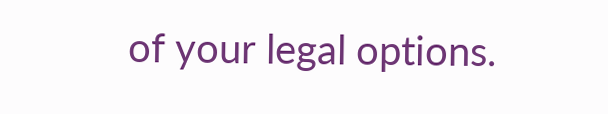of your legal options.